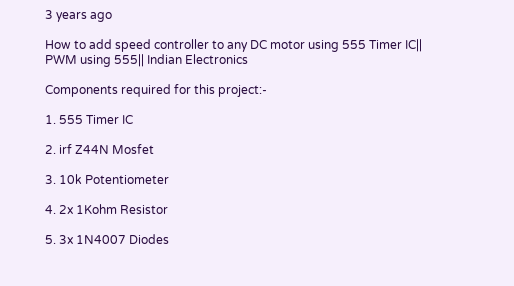3 years ago

How to add speed controller to any DC motor using 555 Timer IC|| PWM using 555|| Indian Electronics

Components required for this project:-

1. 555 Timer IC

2. irf Z44N Mosfet

3. 10k Potentiometer

4. 2x 1Kohm Resistor

5. 3x 1N4007 Diodes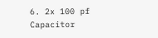6. 2x 100 pf Capacitor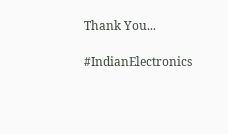Thank You...

#IndianElectronics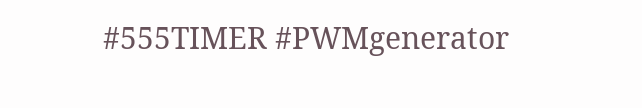#555TIMER #PWMgenerator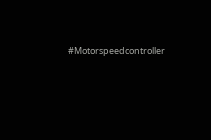#Motorspeedcontroller